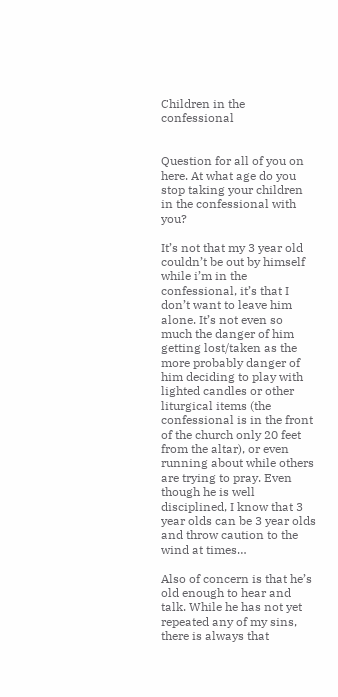Children in the confessional


Question for all of you on here. At what age do you stop taking your children in the confessional with you?

It’s not that my 3 year old couldn’t be out by himself while i’m in the confessional, it’s that I don’t want to leave him alone. It’s not even so much the danger of him getting lost/taken as the more probably danger of him deciding to play with lighted candles or other liturgical items (the confessional is in the front of the church only 20 feet from the altar), or even running about while others are trying to pray. Even though he is well disciplined, I know that 3 year olds can be 3 year olds and throw caution to the wind at times…

Also of concern is that he’s old enough to hear and talk. While he has not yet repeated any of my sins, there is always that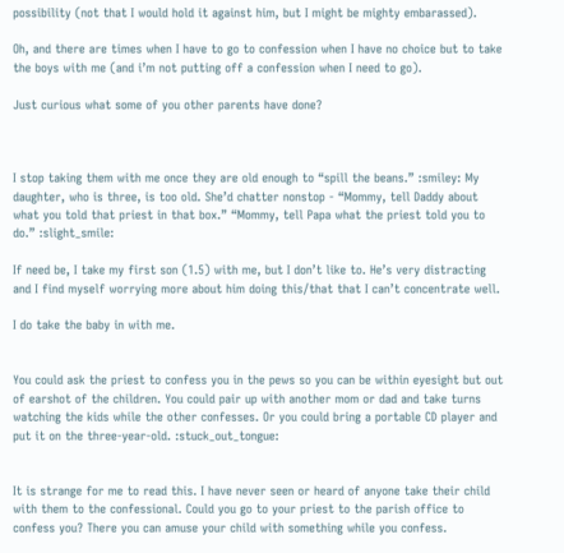possibility (not that I would hold it against him, but I might be mighty embarassed).

Oh, and there are times when I have to go to confession when I have no choice but to take the boys with me (and i’m not putting off a confession when I need to go).

Just curious what some of you other parents have done?



I stop taking them with me once they are old enough to “spill the beans.” :smiley: My daughter, who is three, is too old. She’d chatter nonstop - “Mommy, tell Daddy about what you told that priest in that box.” “Mommy, tell Papa what the priest told you to do.” :slight_smile:

If need be, I take my first son (1.5) with me, but I don’t like to. He’s very distracting and I find myself worrying more about him doing this/that that I can’t concentrate well.

I do take the baby in with me.


You could ask the priest to confess you in the pews so you can be within eyesight but out of earshot of the children. You could pair up with another mom or dad and take turns watching the kids while the other confesses. Or you could bring a portable CD player and put it on the three-year-old. :stuck_out_tongue:


It is strange for me to read this. I have never seen or heard of anyone take their child with them to the confessional. Could you go to your priest to the parish office to confess you? There you can amuse your child with something while you confess.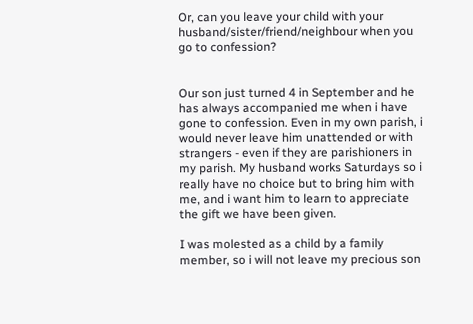Or, can you leave your child with your husband/sister/friend/neighbour when you go to confession?


Our son just turned 4 in September and he has always accompanied me when i have gone to confession. Even in my own parish, i would never leave him unattended or with strangers - even if they are parishioners in my parish. My husband works Saturdays so i really have no choice but to bring him with me, and i want him to learn to appreciate the gift we have been given.

I was molested as a child by a family member, so i will not leave my precious son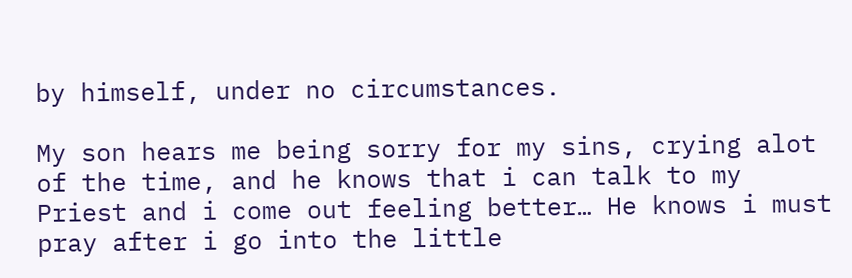by himself, under no circumstances.

My son hears me being sorry for my sins, crying alot of the time, and he knows that i can talk to my Priest and i come out feeling better… He knows i must pray after i go into the little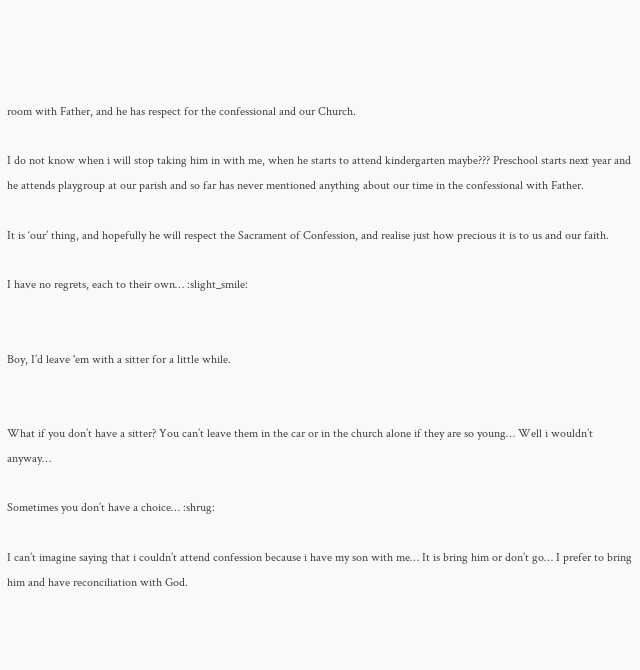room with Father, and he has respect for the confessional and our Church.

I do not know when i will stop taking him in with me, when he starts to attend kindergarten maybe??? Preschool starts next year and he attends playgroup at our parish and so far has never mentioned anything about our time in the confessional with Father.

It is ‘our’ thing, and hopefully he will respect the Sacrament of Confession, and realise just how precious it is to us and our faith.

I have no regrets, each to their own… :slight_smile:


Boy, I’d leave 'em with a sitter for a little while.


What if you don’t have a sitter? You can’t leave them in the car or in the church alone if they are so young… Well i wouldn’t anyway…

Sometimes you don’t have a choice… :shrug:

I can’t imagine saying that i couldn’t attend confession because i have my son with me… It is bring him or don’t go… I prefer to bring him and have reconciliation with God.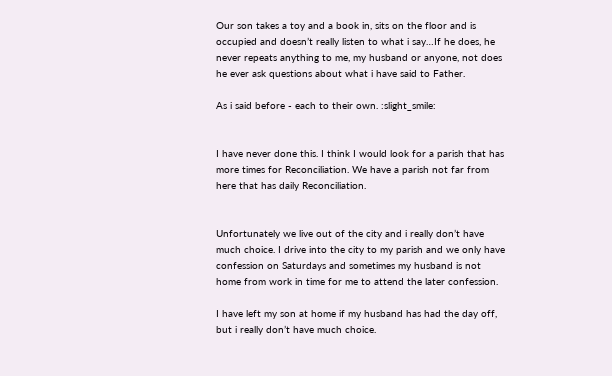Our son takes a toy and a book in, sits on the floor and is occupied and doesn’t really listen to what i say…If he does, he never repeats anything to me, my husband or anyone, not does he ever ask questions about what i have said to Father.

As i said before - each to their own. :slight_smile:


I have never done this. I think I would look for a parish that has more times for Reconciliation. We have a parish not far from here that has daily Reconciliation.


Unfortunately we live out of the city and i really don’t have much choice. I drive into the city to my parish and we only have confession on Saturdays and sometimes my husband is not home from work in time for me to attend the later confession.

I have left my son at home if my husband has had the day off, but i really don’t have much choice.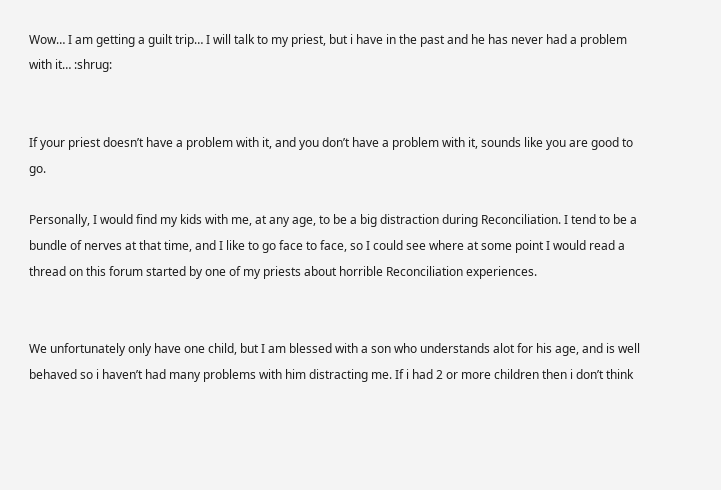Wow… I am getting a guilt trip… I will talk to my priest, but i have in the past and he has never had a problem with it… :shrug:


If your priest doesn’t have a problem with it, and you don’t have a problem with it, sounds like you are good to go.

Personally, I would find my kids with me, at any age, to be a big distraction during Reconciliation. I tend to be a bundle of nerves at that time, and I like to go face to face, so I could see where at some point I would read a thread on this forum started by one of my priests about horrible Reconciliation experiences.


We unfortunately only have one child, but I am blessed with a son who understands alot for his age, and is well behaved so i haven’t had many problems with him distracting me. If i had 2 or more children then i don’t think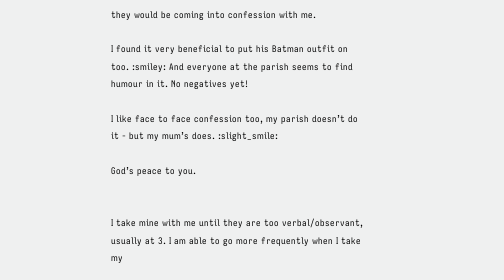they would be coming into confession with me.

I found it very beneficial to put his Batman outfit on too. :smiley: And everyone at the parish seems to find humour in it. No negatives yet!

I like face to face confession too, my parish doesn’t do it - but my mum’s does. :slight_smile:

God’s peace to you.


I take mine with me until they are too verbal/observant, usually at 3. I am able to go more frequently when I take my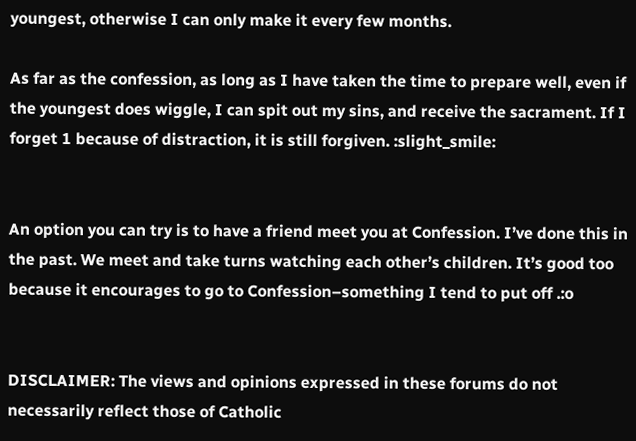youngest, otherwise I can only make it every few months.

As far as the confession, as long as I have taken the time to prepare well, even if the youngest does wiggle, I can spit out my sins, and receive the sacrament. If I forget 1 because of distraction, it is still forgiven. :slight_smile:


An option you can try is to have a friend meet you at Confession. I’ve done this in the past. We meet and take turns watching each other’s children. It’s good too because it encourages to go to Confession–something I tend to put off .:o


DISCLAIMER: The views and opinions expressed in these forums do not necessarily reflect those of Catholic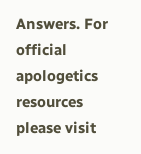Answers. For official apologetics resources please visit